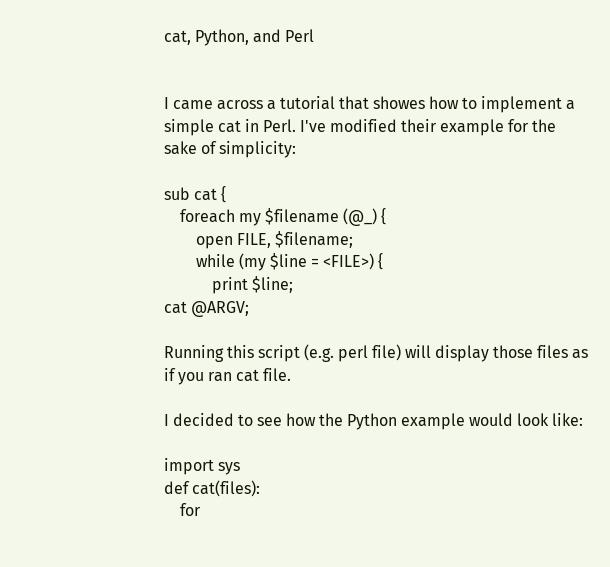cat, Python, and Perl


I came across a tutorial that showes how to implement a simple cat in Perl. I've modified their example for the sake of simplicity:

sub cat {
    foreach my $filename (@_) {
        open FILE, $filename;
        while (my $line = <FILE>) {
            print $line;
cat @ARGV;

Running this script (e.g. perl file) will display those files as if you ran cat file.

I decided to see how the Python example would look like:

import sys
def cat(files):
    for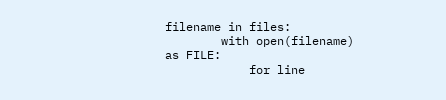filename in files:
        with open(filename) as FILE:
            for line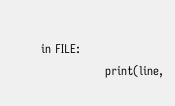in FILE:
                print(line,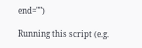end="")

Running this script (e.g.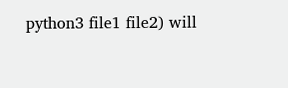python3 file1 file2) will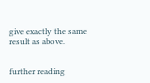give exactly the same result as above.


further reading